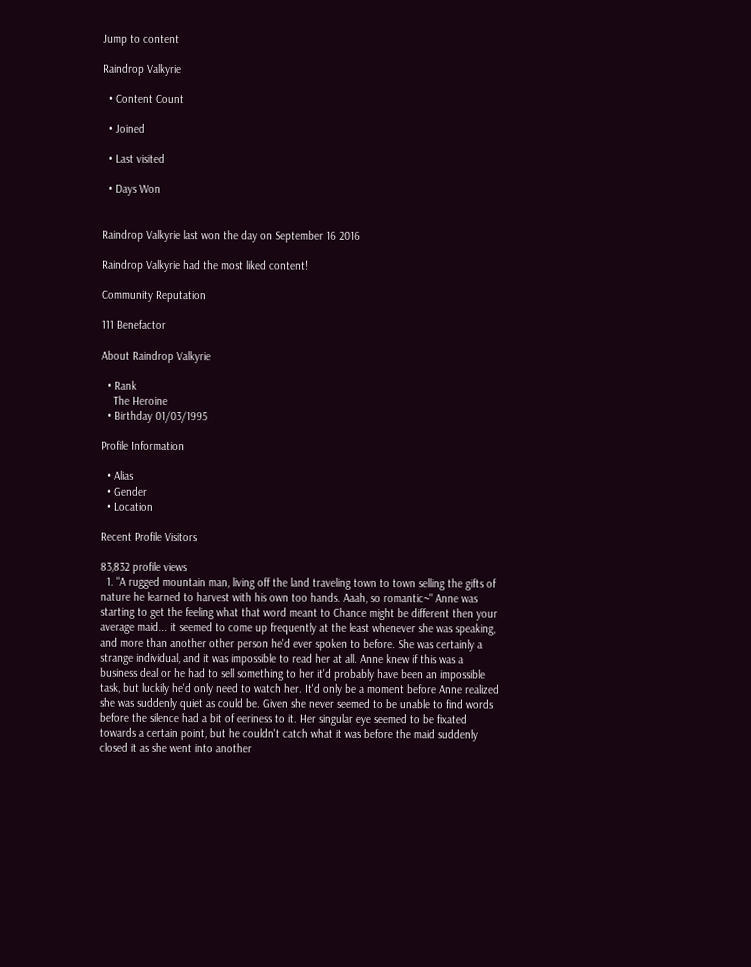Jump to content

Raindrop Valkyrie

  • Content Count

  • Joined

  • Last visited

  • Days Won


Raindrop Valkyrie last won the day on September 16 2016

Raindrop Valkyrie had the most liked content!

Community Reputation

111 Benefactor

About Raindrop Valkyrie

  • Rank
    The Heroine
  • Birthday 01/03/1995

Profile Information

  • Alias
  • Gender
  • Location

Recent Profile Visitors

83,832 profile views
  1. "A rugged mountain man, living off the land traveling town to town selling the gifts of nature he learned to harvest with his own too hands. Aaah, so romantic~" Anne was starting to get the feeling what that word meant to Chance might be different then your average maid... it seemed to come up frequently at the least whenever she was speaking, and more than another other person he'd ever spoken to before. She was certainly a strange individual, and it was impossible to read her at all. Anne knew if this was a business deal or he had to sell something to her it'd probably have been an impossible task, but luckily he'd only need to watch her. It'd only be a moment before Anne realized she was suddenly quiet as could be. Given she never seemed to be unable to find words before the silence had a bit of eeriness to it. Her singular eye seemed to be fixated towards a certain point, but he couldn't catch what it was before the maid suddenly closed it as she went into another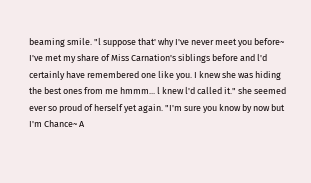beaming smile. "l suppose that' why I've never meet you before~ I've met my share of Miss Carnation's siblings before and l'd certainly have remembered one like you. I knew she was hiding the best ones from me hmmm... l knew l'd called it." she seemed ever so proud of herself yet again. "I'm sure you know by now but I'm Chance~ A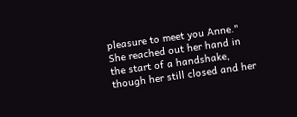pleasure to meet you Anne." She reached out her hand in the start of a handshake, though her still closed and her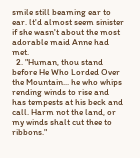smile still beaming ear to ear. lt'd almost seem sinister if she wasn't about the most adorable maid Anne had met.
  2. "Human, thou stand before He Who Lorded Over the Mountain... he who whips rending winds to rise and has tempests at his beck and call. Harm not the land, or my winds shalt cut thee to ribbons."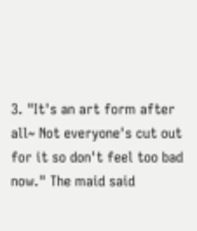3. "It's an art form after all~ Not everyone's cut out for it so don't feel too bad now." The maid said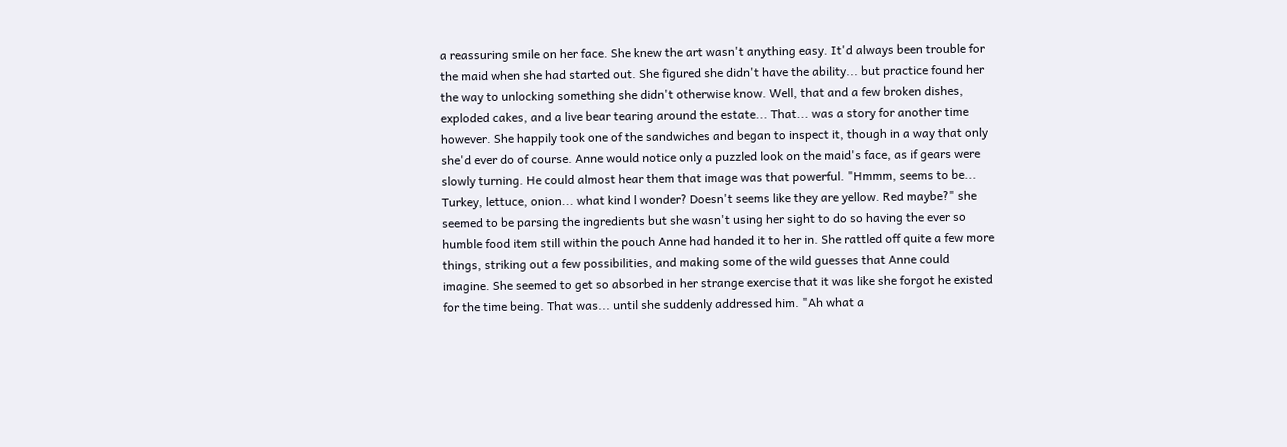a reassuring smile on her face. She knew the art wasn't anything easy. It'd always been trouble for the maid when she had started out. She figured she didn't have the ability... but practice found her the way to unlocking something she didn't otherwise know. Well, that and a few broken dishes, exploded cakes, and a live bear tearing around the estate... That... was a story for another time however. She happily took one of the sandwiches and began to inspect it, though in a way that only she'd ever do of course. Anne would notice only a puzzled look on the maid's face, as if gears were slowly turning. He could almost hear them that image was that powerful. "Hmmm, seems to be... Turkey, lettuce, onion... what kind l wonder? Doesn't seems like they are yellow. Red maybe?" she seemed to be parsing the ingredients but she wasn't using her sight to do so having the ever so humble food item still within the pouch Anne had handed it to her in. She rattled off quite a few more things, striking out a few possibilities, and making some of the wild guesses that Anne could imagine. She seemed to get so absorbed in her strange exercise that it was like she forgot he existed for the time being. That was... until she suddenly addressed him. "Ah what a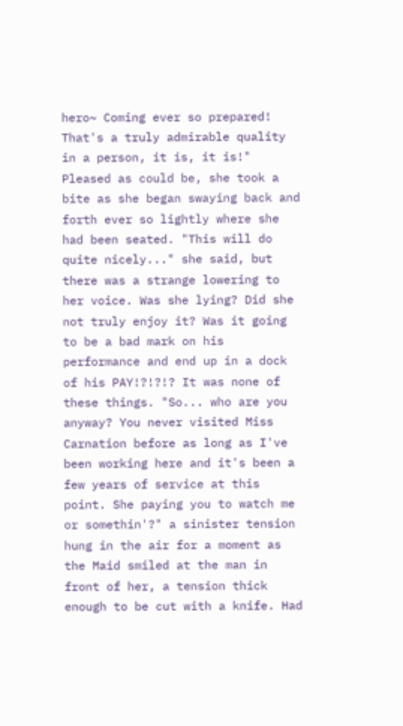hero~ Coming ever so prepared! That's a truly admirable quality in a person, it is, it is!" Pleased as could be, she took a bite as she began swaying back and forth ever so lightly where she had been seated. "This will do quite nicely..." she said, but there was a strange lowering to her voice. Was she lying? Did she not truly enjoy it? Was it going to be a bad mark on his performance and end up in a dock of his PAY!?!?!? It was none of these things. "So... who are you anyway? You never visited Miss Carnation before as long as I've been working here and it's been a few years of service at this point. She paying you to watch me or somethin'?" a sinister tension hung in the air for a moment as the Maid smiled at the man in front of her, a tension thick enough to be cut with a knife. Had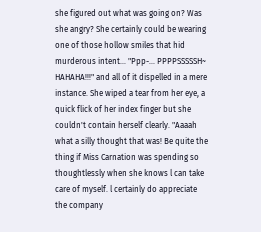she figured out what was going on? Was she angry? She certainly could be wearing one of those hollow smiles that hid murderous intent... "Ppp-... PPPPSSSSSH~ HAHAHA!!!" and all of it dispelled in a mere instance. She wiped a tear from her eye, a quick flick of her index finger but she couldn't contain herself clearly. "Aaaah what a silly thought that was! Be quite the thing if Miss Carnation was spending so thoughtlessly when she knows l can take care of myself. l certainly do appreciate the company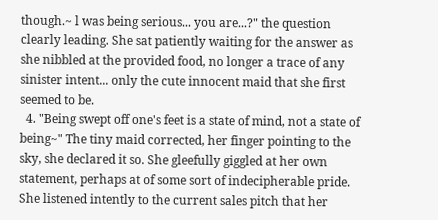though.~ l was being serious... you are...?" the question clearly leading. She sat patiently waiting for the answer as she nibbled at the provided food, no longer a trace of any sinister intent... only the cute innocent maid that she first seemed to be.
  4. "Being swept off one's feet is a state of mind, not a state of being~" The tiny maid corrected, her finger pointing to the sky, she declared it so. She gleefully giggled at her own statement, perhaps at of some sort of indecipherable pride. She listened intently to the current sales pitch that her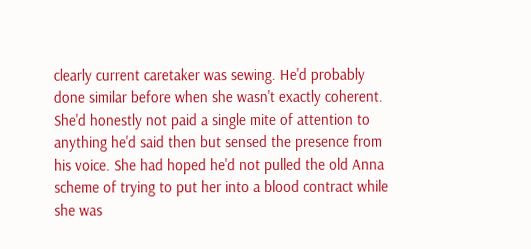clearly current caretaker was sewing. He'd probably done similar before when she wasn't exactly coherent. She'd honestly not paid a single mite of attention to anything he'd said then but sensed the presence from his voice. She had hoped he'd not pulled the old Anna scheme of trying to put her into a blood contract while she was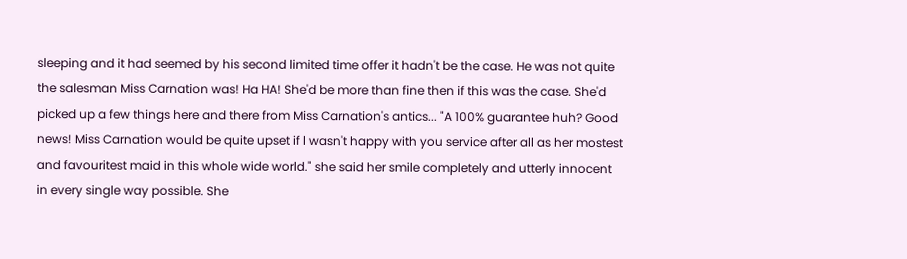sleeping and it had seemed by his second limited time offer it hadn't be the case. He was not quite the salesman Miss Carnation was! Ha HA! She'd be more than fine then if this was the case. She'd picked up a few things here and there from Miss Carnation's antics... "A 100% guarantee huh? Good news! Miss Carnation would be quite upset if l wasn't happy with you service after all as her mostest and favouritest maid in this whole wide world." she said her smile completely and utterly innocent in every single way possible. She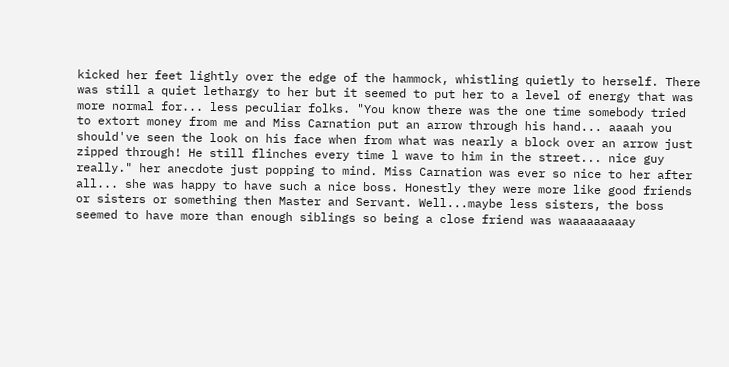kicked her feet lightly over the edge of the hammock, whistling quietly to herself. There was still a quiet lethargy to her but it seemed to put her to a level of energy that was more normal for... less peculiar folks. "You know there was the one time somebody tried to extort money from me and Miss Carnation put an arrow through his hand... aaaah you should've seen the look on his face when from what was nearly a block over an arrow just zipped through! He still flinches every time l wave to him in the street... nice guy really." her anecdote just popping to mind. Miss Carnation was ever so nice to her after all... she was happy to have such a nice boss. Honestly they were more like good friends or sisters or something then Master and Servant. Well...maybe less sisters, the boss seemed to have more than enough siblings so being a close friend was waaaaaaaaay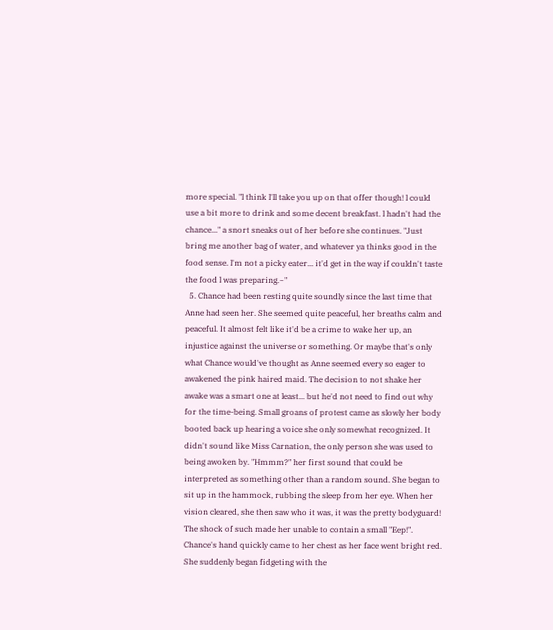more special. "l think l'll take you up on that offer though! l could use a bit more to drink and some decent breakfast. l hadn't had the chance..." a snort sneaks out of her before she continues. "Just bring me another bag of water, and whatever ya thinks good in the food sense. l'm not a picky eater... it'd get in the way if couldn't taste the food l was preparing.~"
  5. Chance had been resting quite soundly since the last time that Anne had seen her. She seemed quite peaceful, her breaths calm and peaceful. It almost felt like it'd be a crime to wake her up, an injustice against the universe or something. Or maybe that's only what Chance would've thought as Anne seemed every so eager to awakened the pink haired maid. The decision to not shake her awake was a smart one at least... but he'd not need to find out why for the time-being. Small groans of protest came as slowly her body booted back up hearing a voice she only somewhat recognized. It didn't sound like Miss Carnation, the only person she was used to being awoken by. "Hmmm?" her first sound that could be interpreted as something other than a random sound. She began to sit up in the hammock, rubbing the sleep from her eye. When her vision cleared, she then saw who it was, it was the pretty bodyguard! The shock of such made her unable to contain a small "Eep!". Chance's hand quickly came to her chest as her face went bright red. She suddenly began fidgeting with the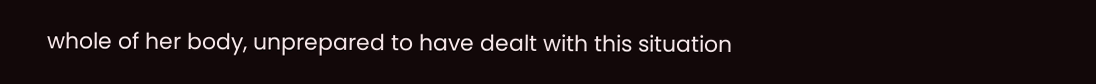whole of her body, unprepared to have dealt with this situation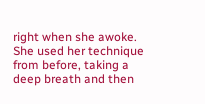right when she awoke. She used her technique from before, taking a deep breath and then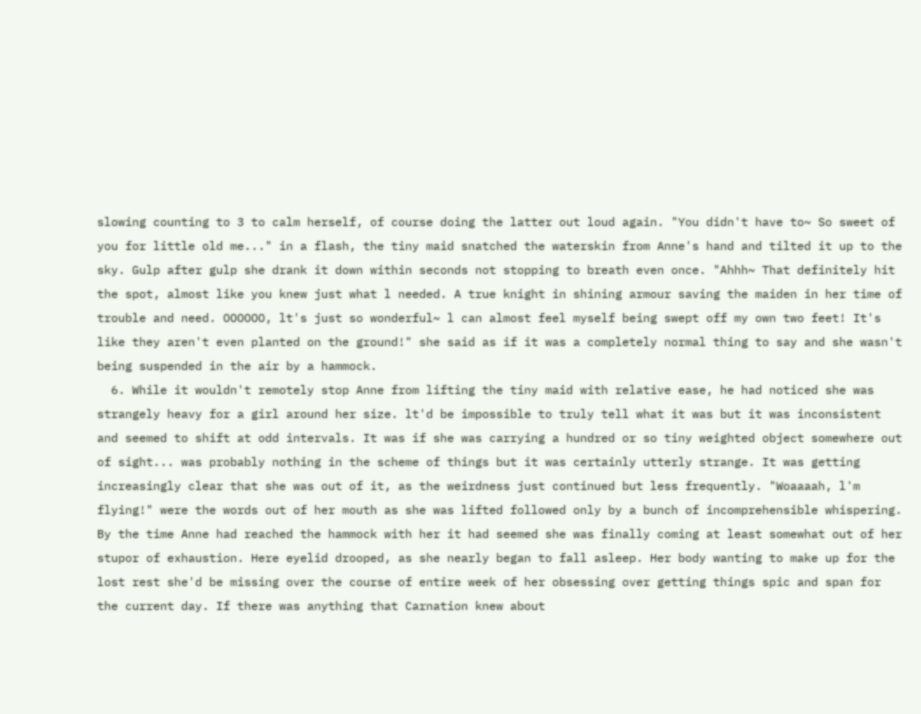slowing counting to 3 to calm herself, of course doing the latter out loud again. "You didn't have to~ So sweet of you for little old me..." in a flash, the tiny maid snatched the waterskin from Anne's hand and tilted it up to the sky. Gulp after gulp she drank it down within seconds not stopping to breath even once. "Ahhh~ That definitely hit the spot, almost like you knew just what l needed. A true knight in shining armour saving the maiden in her time of trouble and need. OOOOOO, lt's just so wonderful~ l can almost feel myself being swept off my own two feet! It's like they aren't even planted on the ground!" she said as if it was a completely normal thing to say and she wasn't being suspended in the air by a hammock.
  6. While it wouldn't remotely stop Anne from lifting the tiny maid with relative ease, he had noticed she was strangely heavy for a girl around her size. lt'd be impossible to truly tell what it was but it was inconsistent and seemed to shift at odd intervals. It was if she was carrying a hundred or so tiny weighted object somewhere out of sight... was probably nothing in the scheme of things but it was certainly utterly strange. It was getting increasingly clear that she was out of it, as the weirdness just continued but less frequently. "Woaaaah, l'm flying!" were the words out of her mouth as she was lifted followed only by a bunch of incomprehensible whispering. By the time Anne had reached the hammock with her it had seemed she was finally coming at least somewhat out of her stupor of exhaustion. Here eyelid drooped, as she nearly began to fall asleep. Her body wanting to make up for the lost rest she'd be missing over the course of entire week of her obsessing over getting things spic and span for the current day. If there was anything that Carnation knew about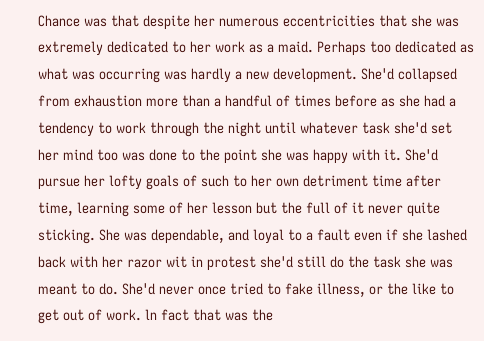Chance was that despite her numerous eccentricities that she was extremely dedicated to her work as a maid. Perhaps too dedicated as what was occurring was hardly a new development. She'd collapsed from exhaustion more than a handful of times before as she had a tendency to work through the night until whatever task she'd set her mind too was done to the point she was happy with it. She'd pursue her lofty goals of such to her own detriment time after time, learning some of her lesson but the full of it never quite sticking. She was dependable, and loyal to a fault even if she lashed back with her razor wit in protest she'd still do the task she was meant to do. She'd never once tried to fake illness, or the like to get out of work. ln fact that was the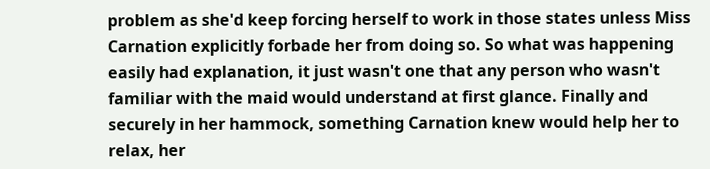problem as she'd keep forcing herself to work in those states unless Miss Carnation explicitly forbade her from doing so. So what was happening easily had explanation, it just wasn't one that any person who wasn't familiar with the maid would understand at first glance. Finally and securely in her hammock, something Carnation knew would help her to relax, her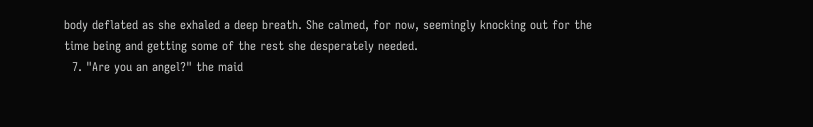body deflated as she exhaled a deep breath. She calmed, for now, seemingly knocking out for the time being and getting some of the rest she desperately needed.
  7. "Are you an angel?" the maid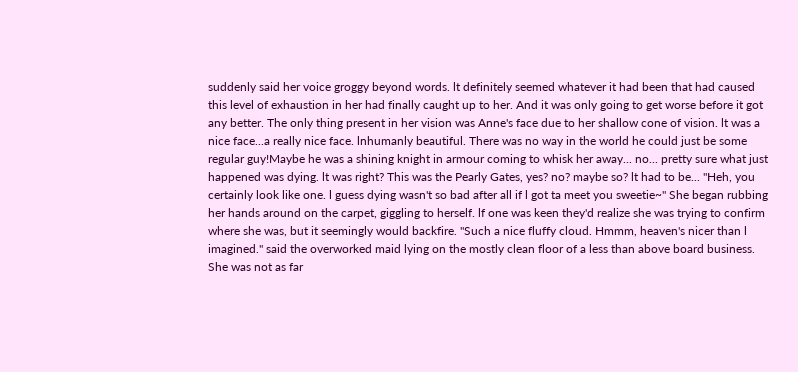suddenly said her voice groggy beyond words. lt definitely seemed whatever it had been that had caused this level of exhaustion in her had finally caught up to her. And it was only going to get worse before it got any better. The only thing present in her vision was Anne's face due to her shallow cone of vision. lt was a nice face...a really nice face. lnhumanly beautiful. There was no way in the world he could just be some regular guy!Maybe he was a shining knight in armour coming to whisk her away... no... pretty sure what just happened was dying. lt was right? This was the Pearly Gates, yes? no? maybe so? lt had to be... "Heh, you certainly look like one. l guess dying wasn't so bad after all if l got ta meet you sweetie~" She began rubbing her hands around on the carpet, giggling to herself. lf one was keen they'd realize she was trying to confirm where she was, but it seemingly would backfire. "Such a nice fluffy cloud. Hmmm, heaven's nicer than l imagined." said the overworked maid lying on the mostly clean floor of a less than above board business. She was not as far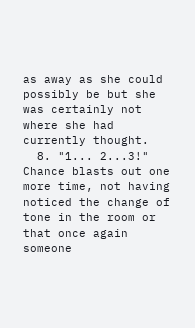as away as she could possibly be but she was certainly not where she had currently thought.
  8. "1... 2...3!" Chance blasts out one more time, not having noticed the change of tone in the room or that once again someone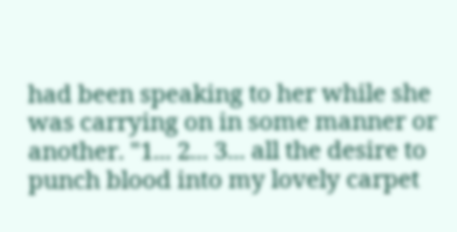had been speaking to her while she was carrying on in some manner or another. "1... 2... 3... all the desire to punch blood into my lovely carpet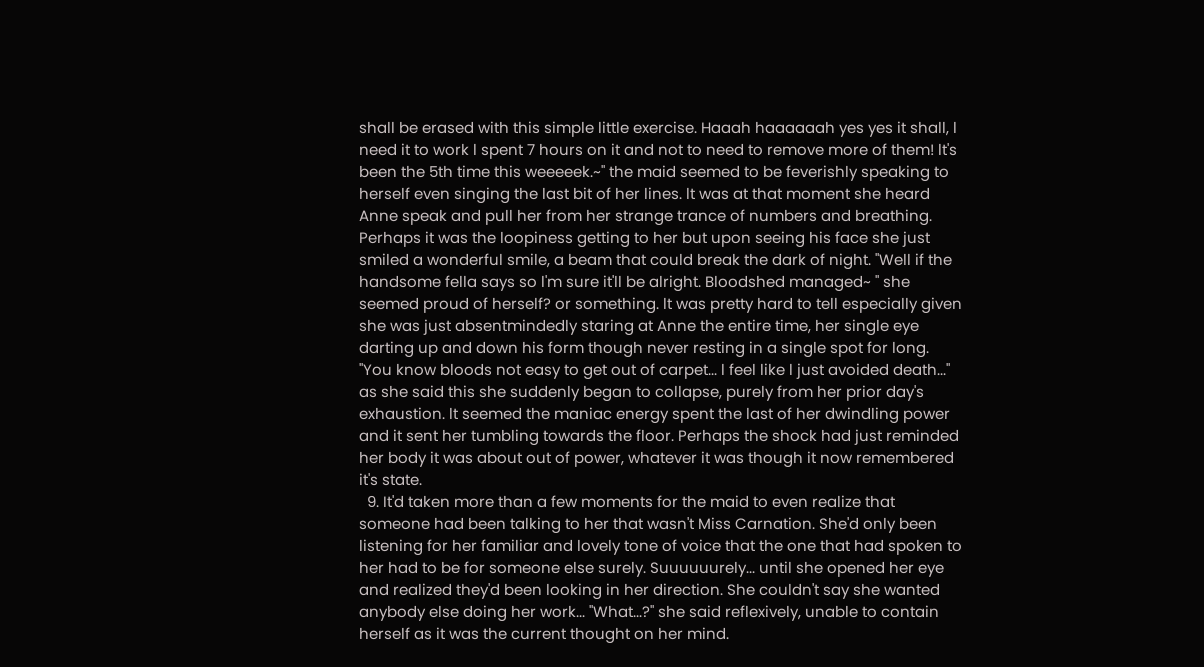shall be erased with this simple little exercise. Haaah haaaaaah yes yes it shall, l need it to work l spent 7 hours on it and not to need to remove more of them! lt's been the 5th time this weeeeek.~" the maid seemed to be feverishly speaking to herself even singing the last bit of her lines. lt was at that moment she heard Anne speak and pull her from her strange trance of numbers and breathing. Perhaps it was the loopiness getting to her but upon seeing his face she just smiled a wonderful smile, a beam that could break the dark of night. "Well if the handsome fella says so l'm sure it'll be alright. Bloodshed managed~ " she seemed proud of herself? or something. lt was pretty hard to tell especially given she was just absentmindedly staring at Anne the entire time, her single eye darting up and down his form though never resting in a single spot for long. "You know bloods not easy to get out of carpet... l feel like l just avoided death..." as she said this she suddenly began to collapse, purely from her prior day's exhaustion. lt seemed the maniac energy spent the last of her dwindling power and it sent her tumbling towards the floor. Perhaps the shock had just reminded her body it was about out of power, whatever it was though it now remembered it's state.
  9. It'd taken more than a few moments for the maid to even realize that someone had been talking to her that wasn't Miss Carnation. She'd only been listening for her familiar and lovely tone of voice that the one that had spoken to her had to be for someone else surely. Suuuuuurely... until she opened her eye and realized they'd been looking in her direction. She couldn't say she wanted anybody else doing her work... "What...?" she said reflexively, unable to contain herself as it was the current thought on her mind.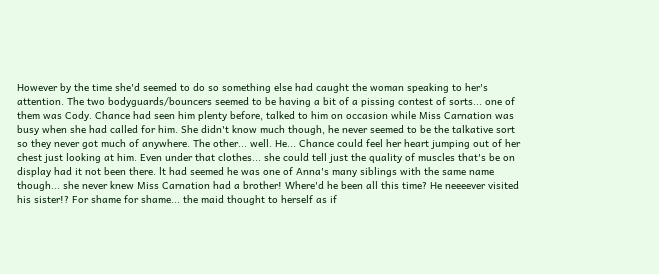However by the time she'd seemed to do so something else had caught the woman speaking to her's attention. The two bodyguards/bouncers seemed to be having a bit of a pissing contest of sorts... one of them was Cody. Chance had seen him plenty before, talked to him on occasion while Miss Carnation was busy when she had called for him. She didn't know much though, he never seemed to be the talkative sort so they never got much of anywhere. The other... well. He... Chance could feel her heart jumping out of her chest just looking at him. Even under that clothes... she could tell just the quality of muscles that's be on display had it not been there. lt had seemed he was one of Anna's many siblings with the same name though... she never knew Miss Carnation had a brother! Where'd he been all this time? He neeeever visited his sister!? For shame for shame... the maid thought to herself as if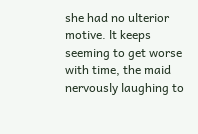she had no ulterior motive. lt keeps seeming to get worse with time, the maid nervously laughing to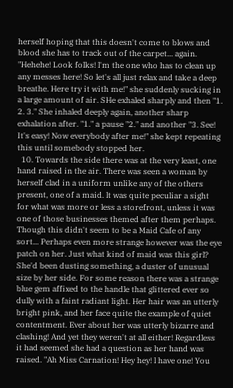herself hoping that this doesn't come to blows and blood she has to track out of the carpet... again. "Hehehe! Look folks! l'm the one who has to clean up any messes here! So let's all just relax and take a deep breathe. Here try it with me!" she suddenly sucking in a large amount of air. SHe exhaled sharply and then "1. 2. 3." She inhaled deeply again, another sharp exhalation after. "1." a pause "2." and another "3. See! It's easy! Now everybody after me!" she kept repeating this until somebody stopped her.
  10. Towards the side there was at the very least, one hand raised in the air. There was seen a woman by herself clad in a uniform unlike any of the others present, one of a maid. lt was quite peculiar a sight for what was more or less a storefront, unless it was one of those businesses themed after them perhaps. Though this didn't seem to be a Maid Cafe of any sort... Perhaps even more strange however was the eye patch on her. Just what kind of maid was this girl? She'd been dusting something, a duster of unusual size by her side. For some reason there was a strange blue gem affixed to the handle that glittered ever so dully with a faint radiant light. Her hair was an utterly bright pink, and her face quite the example of quiet contentment. Ever about her was utterly bizarre and clashing! And yet they weren't at all either! Regardless it had seemed she had a question as her hand was raised. "Ah Miss Carnation! Hey hey! l have one! You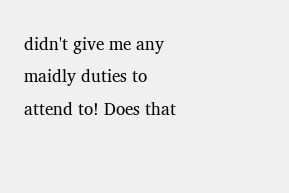didn't give me any maidly duties to attend to! Does that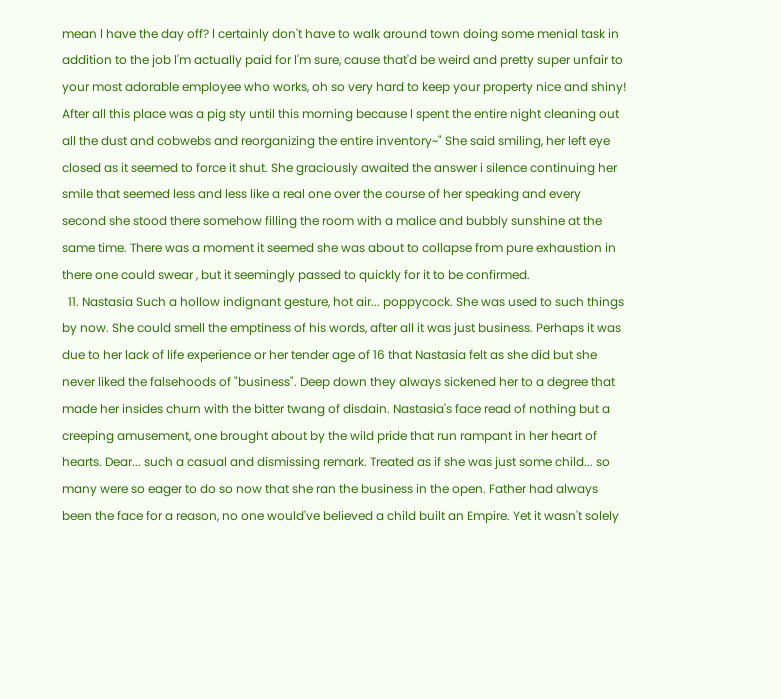mean l have the day off? l certainly don't have to walk around town doing some menial task in addition to the job l'm actually paid for l'm sure, cause that'd be weird and pretty super unfair to your most adorable employee who works, oh so very hard to keep your property nice and shiny! After all this place was a pig sty until this morning because l spent the entire night cleaning out all the dust and cobwebs and reorganizing the entire inventory~" She said smiling, her left eye closed as it seemed to force it shut. She graciously awaited the answer i silence continuing her smile that seemed less and less like a real one over the course of her speaking and every second she stood there somehow filling the room with a malice and bubbly sunshine at the same time. There was a moment it seemed she was about to collapse from pure exhaustion in there one could swear , but it seemingly passed to quickly for it to be confirmed.
  11. Nastasia Such a hollow indignant gesture, hot air... poppycock. She was used to such things by now. She could smell the emptiness of his words, after all it was just business. Perhaps it was due to her lack of life experience or her tender age of 16 that Nastasia felt as she did but she never liked the falsehoods of "business". Deep down they always sickened her to a degree that made her insides churn with the bitter twang of disdain. Nastasia's face read of nothing but a creeping amusement, one brought about by the wild pride that run rampant in her heart of hearts. Dear... such a casual and dismissing remark. Treated as if she was just some child... so many were so eager to do so now that she ran the business in the open. Father had always been the face for a reason, no one would've believed a child built an Empire. Yet it wasn't solely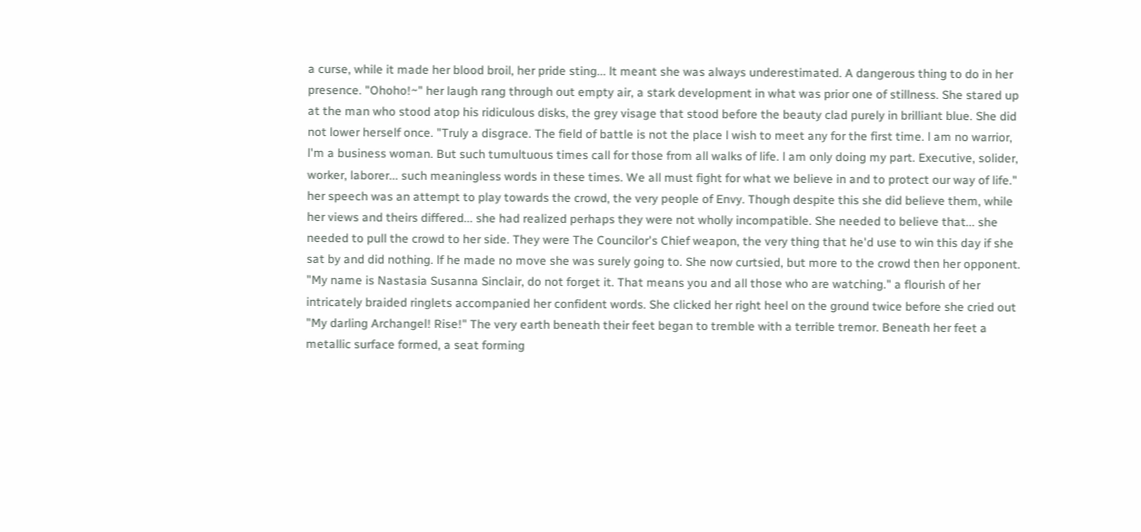a curse, while it made her blood broil, her pride sting... lt meant she was always underestimated. A dangerous thing to do in her presence. "Ohoho!~" her laugh rang through out empty air, a stark development in what was prior one of stillness. She stared up at the man who stood atop his ridiculous disks, the grey visage that stood before the beauty clad purely in brilliant blue. She did not lower herself once. "Truly a disgrace. The field of battle is not the place l wish to meet any for the first time. l am no warrior, l'm a business woman. But such tumultuous times call for those from all walks of life. l am only doing my part. Executive, solider, worker, laborer... such meaningless words in these times. We all must fight for what we believe in and to protect our way of life." her speech was an attempt to play towards the crowd, the very people of Envy. Though despite this she did believe them, while her views and theirs differed... she had realized perhaps they were not wholly incompatible. She needed to believe that... she needed to pull the crowd to her side. They were The Councilor's Chief weapon, the very thing that he'd use to win this day if she sat by and did nothing. lf he made no move she was surely going to. She now curtsied, but more to the crowd then her opponent. "My name is Nastasia Susanna Sinclair, do not forget it. That means you and all those who are watching." a flourish of her intricately braided ringlets accompanied her confident words. She clicked her right heel on the ground twice before she cried out "My darling Archangel! Rise!" The very earth beneath their feet began to tremble with a terrible tremor. Beneath her feet a metallic surface formed, a seat forming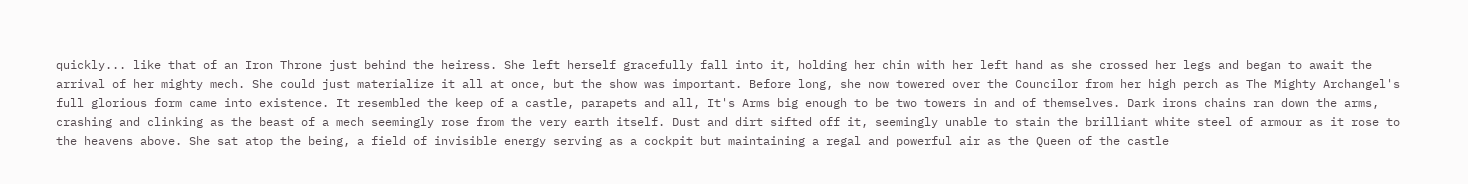quickly... like that of an Iron Throne just behind the heiress. She left herself gracefully fall into it, holding her chin with her left hand as she crossed her legs and began to await the arrival of her mighty mech. She could just materialize it all at once, but the show was important. Before long, she now towered over the Councilor from her high perch as The Mighty Archangel's full glorious form came into existence. It resembled the keep of a castle, parapets and all, It's Arms big enough to be two towers in and of themselves. Dark irons chains ran down the arms, crashing and clinking as the beast of a mech seemingly rose from the very earth itself. Dust and dirt sifted off it, seemingly unable to stain the brilliant white steel of armour as it rose to the heavens above. She sat atop the being, a field of invisible energy serving as a cockpit but maintaining a regal and powerful air as the Queen of the castle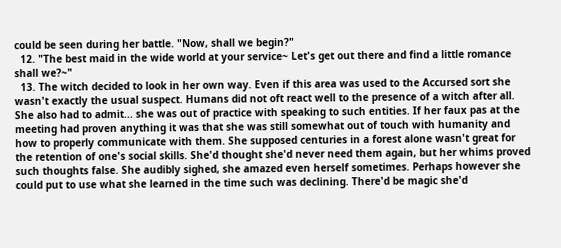could be seen during her battle. "Now, shall we begin?"
  12. "The best maid in the wide world at your service~ Let's get out there and find a little romance shall we?~"
  13. The witch decided to look in her own way. Even if this area was used to the Accursed sort she wasn't exactly the usual suspect. Humans did not oft react well to the presence of a witch after all. She also had to admit... she was out of practice with speaking to such entities. If her faux pas at the meeting had proven anything it was that she was still somewhat out of touch with humanity and how to properly communicate with them. She supposed centuries in a forest alone wasn't great for the retention of one's social skills. She'd thought she'd never need them again, but her whims proved such thoughts false. She audibly sighed, she amazed even herself sometimes. Perhaps however she could put to use what she learned in the time such was declining. There'd be magic she'd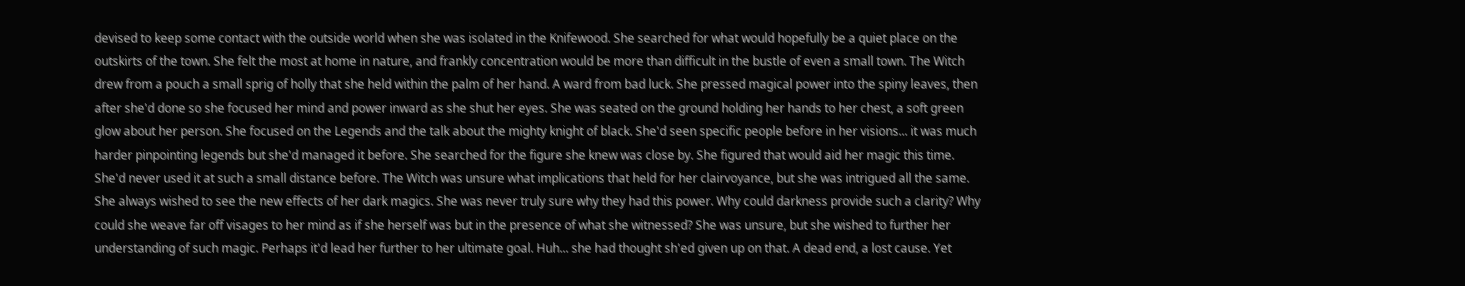devised to keep some contact with the outside world when she was isolated in the Knifewood. She searched for what would hopefully be a quiet place on the outskirts of the town. She felt the most at home in nature, and frankly concentration would be more than difficult in the bustle of even a small town. The Witch drew from a pouch a small sprig of holly that she held within the palm of her hand. A ward from bad luck. She pressed magical power into the spiny leaves, then after she'd done so she focused her mind and power inward as she shut her eyes. She was seated on the ground holding her hands to her chest, a soft green glow about her person. She focused on the Legends and the talk about the mighty knight of black. She'd seen specific people before in her visions... it was much harder pinpointing legends but she'd managed it before. She searched for the figure she knew was close by. She figured that would aid her magic this time. She'd never used it at such a small distance before. The Witch was unsure what implications that held for her clairvoyance, but she was intrigued all the same. She always wished to see the new effects of her dark magics. She was never truly sure why they had this power. Why could darkness provide such a clarity? Why could she weave far off visages to her mind as if she herself was but in the presence of what she witnessed? She was unsure, but she wished to further her understanding of such magic. Perhaps it'd lead her further to her ultimate goal. Huh... she had thought sh'ed given up on that. A dead end, a lost cause. Yet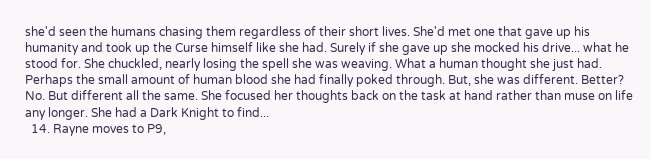she'd seen the humans chasing them regardless of their short lives. She'd met one that gave up his humanity and took up the Curse himself like she had. Surely if she gave up she mocked his drive... what he stood for. She chuckled, nearly losing the spell she was weaving. What a human thought she just had. Perhaps the small amount of human blood she had finally poked through. But, she was different. Better? No. But different all the same. She focused her thoughts back on the task at hand rather than muse on life any longer. She had a Dark Knight to find...
  14. Rayne moves to P9,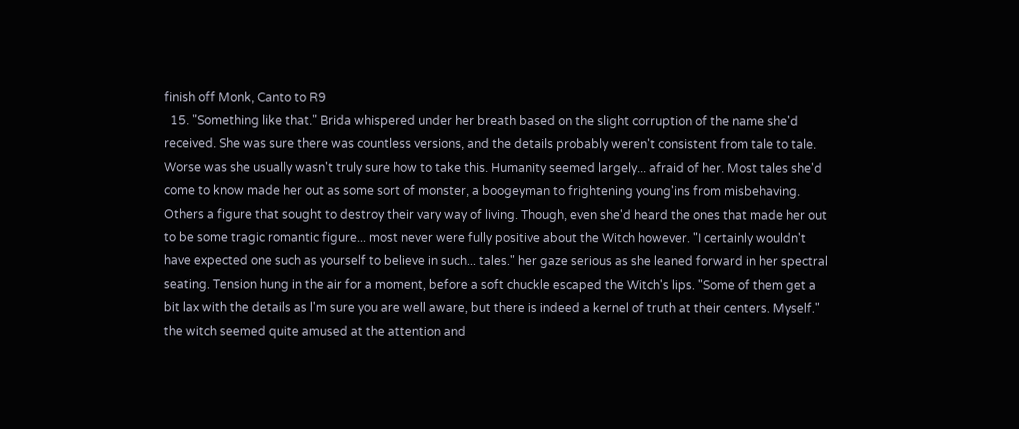finish off Monk, Canto to R9
  15. "Something like that." Brida whispered under her breath based on the slight corruption of the name she'd received. She was sure there was countless versions, and the details probably weren't consistent from tale to tale. Worse was she usually wasn't truly sure how to take this. Humanity seemed largely... afraid of her. Most tales she'd come to know made her out as some sort of monster, a boogeyman to frightening young'ins from misbehaving. Others a figure that sought to destroy their vary way of living. Though, even she'd heard the ones that made her out to be some tragic romantic figure... most never were fully positive about the Witch however. "I certainly wouldn't have expected one such as yourself to believe in such... tales." her gaze serious as she leaned forward in her spectral seating. Tension hung in the air for a moment, before a soft chuckle escaped the Witch's lips. "Some of them get a bit lax with the details as l'm sure you are well aware, but there is indeed a kernel of truth at their centers. Myself." the witch seemed quite amused at the attention and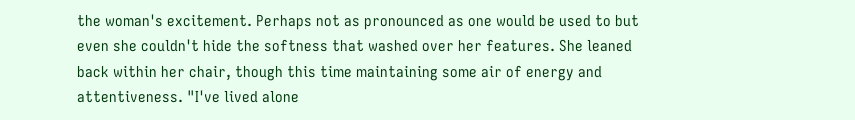the woman's excitement. Perhaps not as pronounced as one would be used to but even she couldn't hide the softness that washed over her features. She leaned back within her chair, though this time maintaining some air of energy and attentiveness. "I've lived alone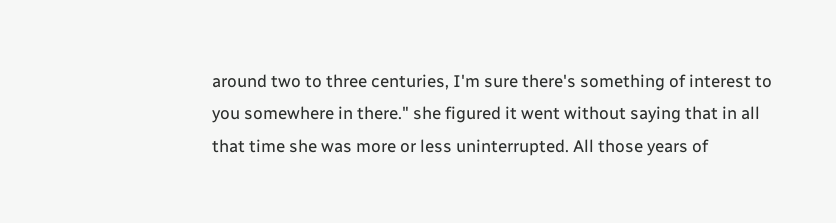around two to three centuries, I'm sure there's something of interest to you somewhere in there." she figured it went without saying that in all that time she was more or less uninterrupted. All those years of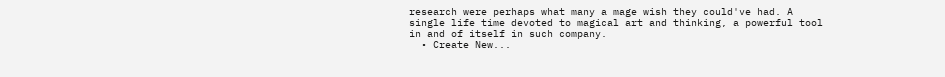research were perhaps what many a mage wish they could've had. A single life time devoted to magical art and thinking, a powerful tool in and of itself in such company.
  • Create New...